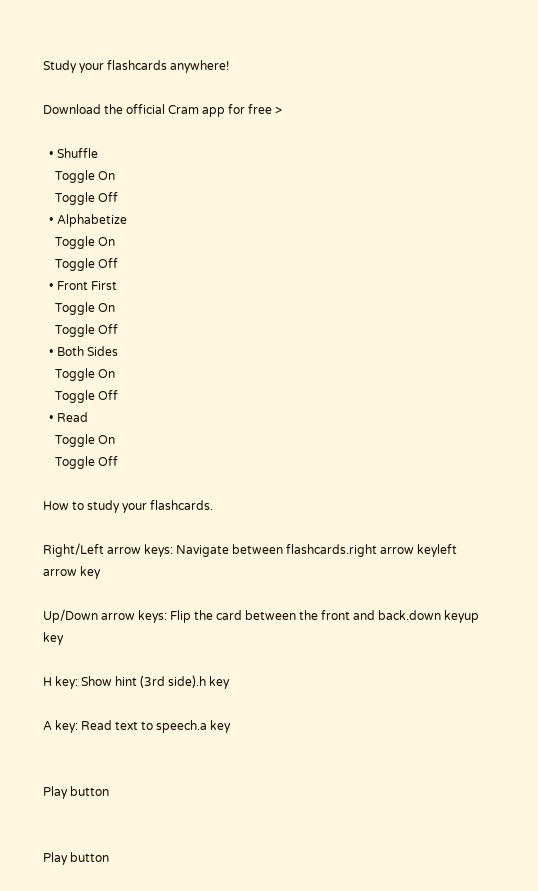Study your flashcards anywhere!

Download the official Cram app for free >

  • Shuffle
    Toggle On
    Toggle Off
  • Alphabetize
    Toggle On
    Toggle Off
  • Front First
    Toggle On
    Toggle Off
  • Both Sides
    Toggle On
    Toggle Off
  • Read
    Toggle On
    Toggle Off

How to study your flashcards.

Right/Left arrow keys: Navigate between flashcards.right arrow keyleft arrow key

Up/Down arrow keys: Flip the card between the front and back.down keyup key

H key: Show hint (3rd side).h key

A key: Read text to speech.a key


Play button


Play button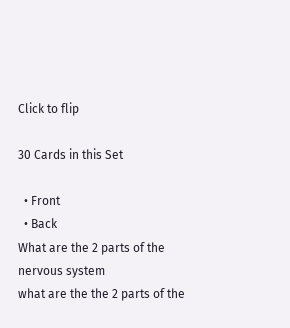Click to flip

30 Cards in this Set

  • Front
  • Back
What are the 2 parts of the nervous system
what are the the 2 parts of the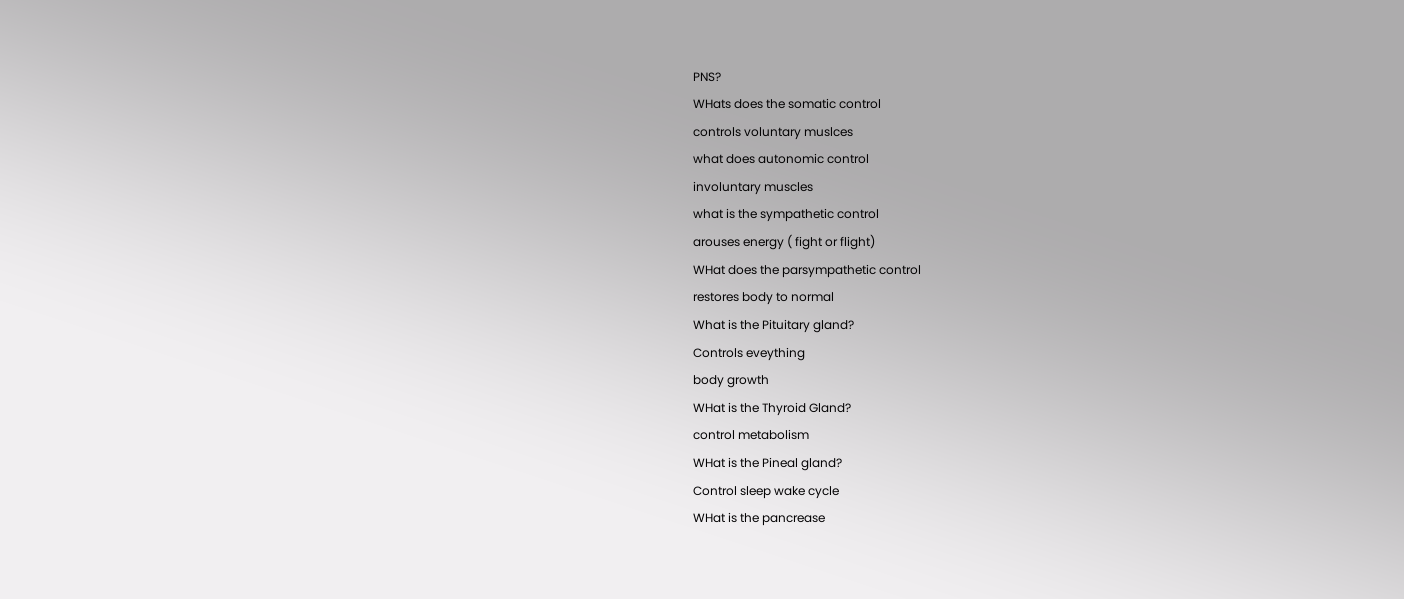PNS?
WHats does the somatic control
controls voluntary muslces
what does autonomic control
involuntary muscles
what is the sympathetic control
arouses energy ( fight or flight)
WHat does the parsympathetic control
restores body to normal
What is the Pituitary gland?
Controls eveything
body growth
WHat is the Thyroid Gland?
control metabolism
WHat is the Pineal gland?
Control sleep wake cycle
WHat is the pancrease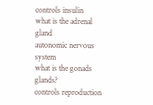controls insulin
what is the adrenal gland
autonomic nervous system
what is the gonads glands?
controls reproduction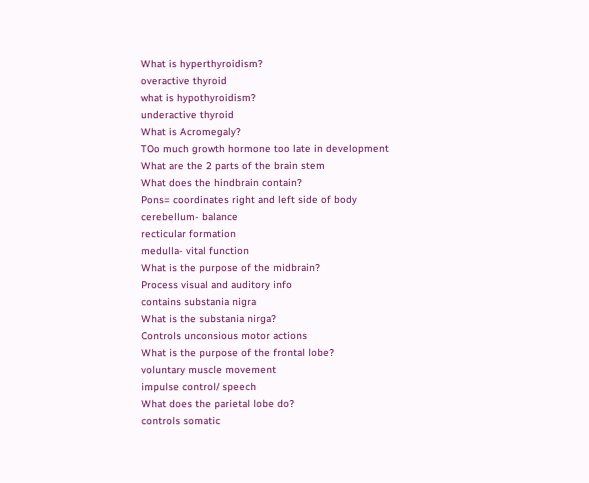What is hyperthyroidism?
overactive thyroid
what is hypothyroidism?
underactive thyroid
What is Acromegaly?
TOo much growth hormone too late in development
What are the 2 parts of the brain stem
What does the hindbrain contain?
Pons= coordinates right and left side of body
cerebellum- balance
recticular formation
medulla- vital function
What is the purpose of the midbrain?
Process visual and auditory info
contains substania nigra
What is the substania nirga?
Controls unconsious motor actions
What is the purpose of the frontal lobe?
voluntary muscle movement
impulse control/ speech
What does the parietal lobe do?
controls somatic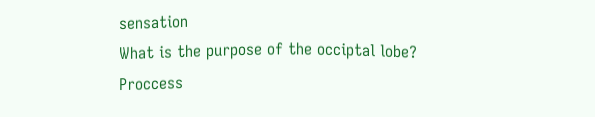sensation
What is the purpose of the occiptal lobe?
Proccess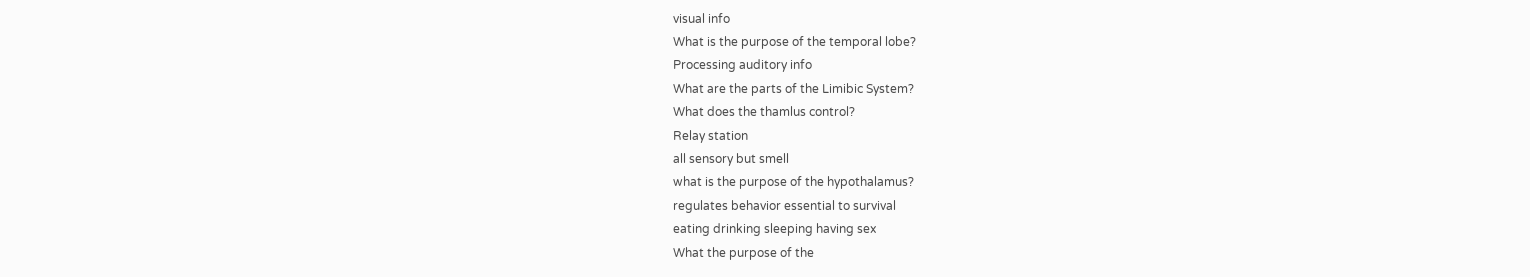visual info
What is the purpose of the temporal lobe?
Processing auditory info
What are the parts of the Limibic System?
What does the thamlus control?
Relay station
all sensory but smell
what is the purpose of the hypothalamus?
regulates behavior essential to survival
eating drinking sleeping having sex
What the purpose of the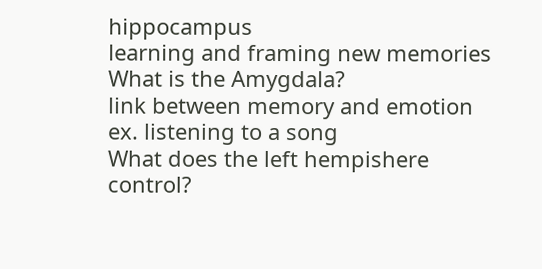hippocampus
learning and framing new memories
What is the Amygdala?
link between memory and emotion
ex. listening to a song
What does the left hempishere control?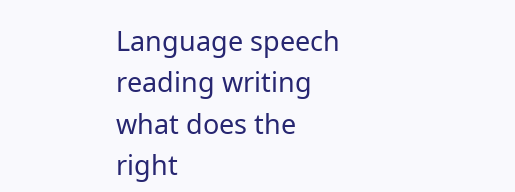Language speech reading writing
what does the right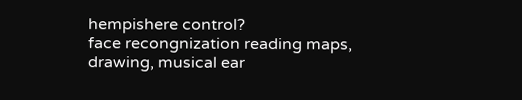hempishere control?
face recongnization reading maps, drawing, musical ear